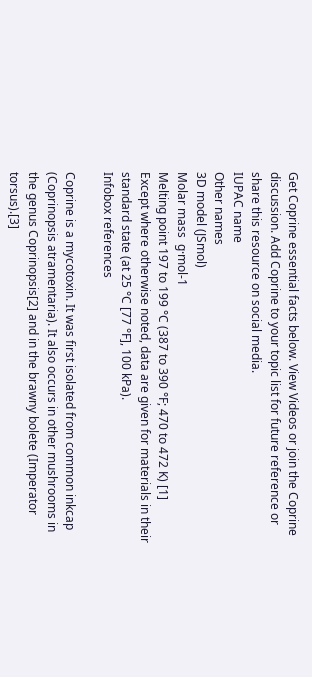Get Coprine essential facts below. View Videos or join the Coprine discussion. Add Coprine to your topic list for future reference or share this resource on social media.
IUPAC name
Other names
3D model (JSmol)
Molar mass  g·mol-1
Melting point 197 to 199 °C (387 to 390 °F; 470 to 472 K) [1]
Except where otherwise noted, data are given for materials in their standard state (at 25 °C [77 °F], 100 kPa).
Infobox references

Coprine is a mycotoxin. It was first isolated from common inkcap (Coprinopsis atramentaria). It also occurs in other mushrooms in the genus Coprinopsis[2] and in the brawny bolete (Imperator torsus).[3]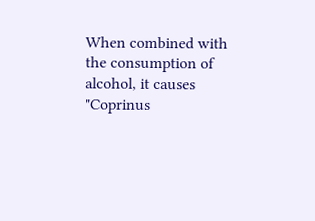When combined with the consumption of alcohol, it causes "Coprinus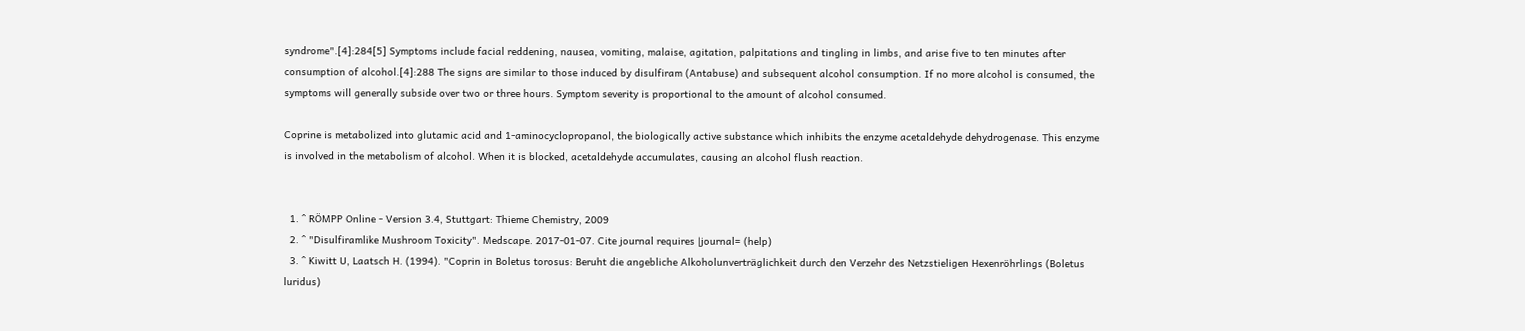syndrome".[4]:284[5] Symptoms include facial reddening, nausea, vomiting, malaise, agitation, palpitations and tingling in limbs, and arise five to ten minutes after consumption of alcohol.[4]:288 The signs are similar to those induced by disulfiram (Antabuse) and subsequent alcohol consumption. If no more alcohol is consumed, the symptoms will generally subside over two or three hours. Symptom severity is proportional to the amount of alcohol consumed.

Coprine is metabolized into glutamic acid and 1-aminocyclopropanol, the biologically active substance which inhibits the enzyme acetaldehyde dehydrogenase. This enzyme is involved in the metabolism of alcohol. When it is blocked, acetaldehyde accumulates, causing an alcohol flush reaction.


  1. ^ RÖMPP Online - Version 3.4, Stuttgart: Thieme Chemistry, 2009
  2. ^ "Disulfiramlike Mushroom Toxicity". Medscape. 2017-01-07. Cite journal requires |journal= (help)
  3. ^ Kiwitt U, Laatsch H. (1994). "Coprin in Boletus torosus: Beruht die angebliche Alkoholunverträglichkeit durch den Verzehr des Netzstieligen Hexenröhrlings (Boletus luridus)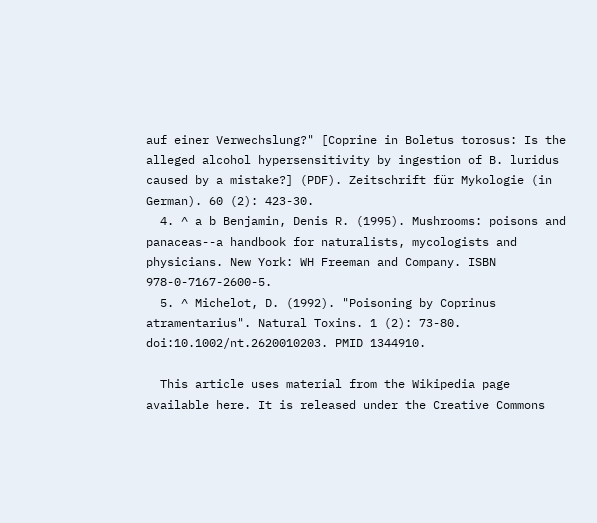auf einer Verwechslung?" [Coprine in Boletus torosus: Is the alleged alcohol hypersensitivity by ingestion of B. luridus caused by a mistake?] (PDF). Zeitschrift für Mykologie (in German). 60 (2): 423-30.
  4. ^ a b Benjamin, Denis R. (1995). Mushrooms: poisons and panaceas--a handbook for naturalists, mycologists and physicians. New York: WH Freeman and Company. ISBN 978-0-7167-2600-5.
  5. ^ Michelot, D. (1992). "Poisoning by Coprinus atramentarius". Natural Toxins. 1 (2): 73-80. doi:10.1002/nt.2620010203. PMID 1344910.

  This article uses material from the Wikipedia page available here. It is released under the Creative Commons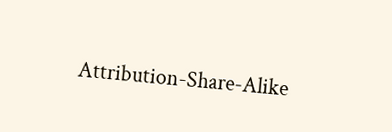Attribution-Share-Alike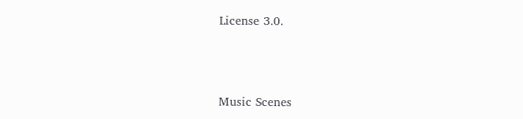License 3.0.



Music Scenes